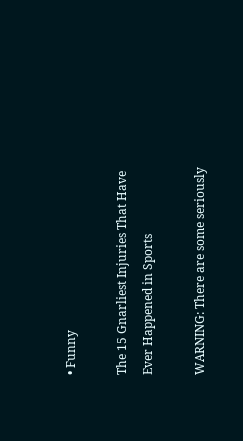• Funny

The 15 Gnarliest Injuries That Have Ever Happened in Sports

WARNING: There are some seriously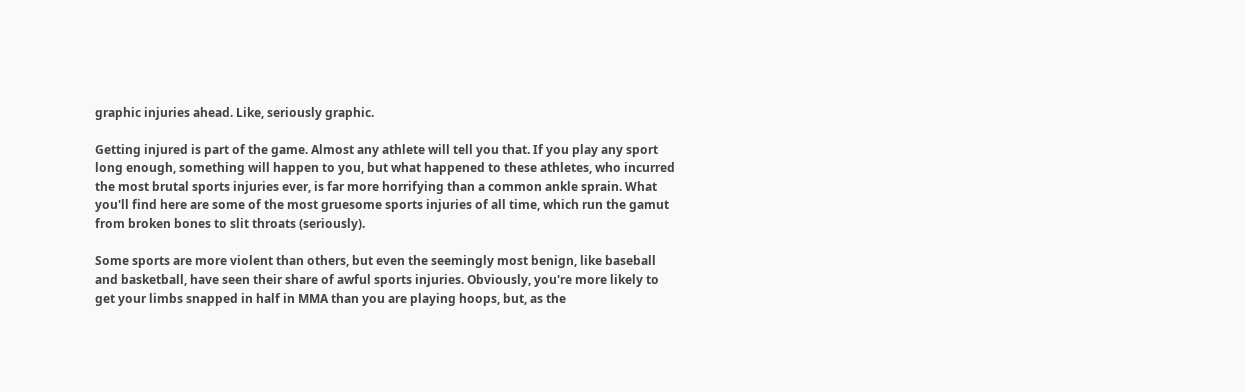graphic injuries ahead. Like, seriously graphic.

Getting injured is part of the game. Almost any athlete will tell you that. If you play any sport long enough, something will happen to you, but what happened to these athletes, who incurred the most brutal sports injuries ever, is far more horrifying than a common ankle sprain. What you'll find here are some of the most gruesome sports injuries of all time, which run the gamut from broken bones to slit throats (seriously).

Some sports are more violent than others, but even the seemingly most benign, like baseball and basketball, have seen their share of awful sports injuries. Obviously, you're more likely to get your limbs snapped in half in MMA than you are playing hoops, but, as the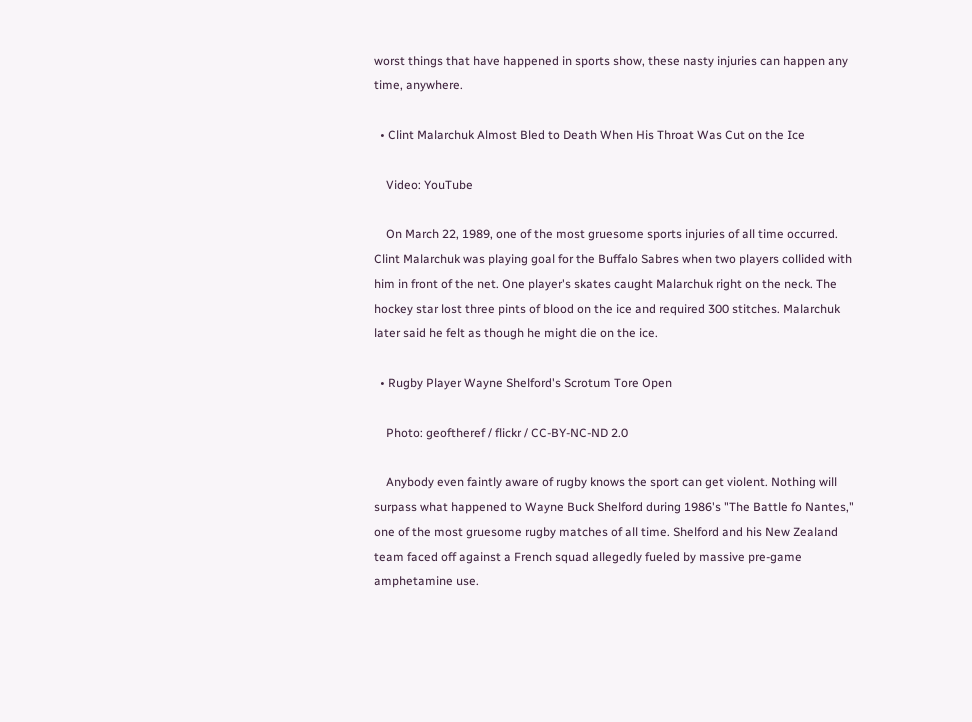worst things that have happened in sports show, these nasty injuries can happen any time, anywhere.

  • Clint Malarchuk Almost Bled to Death When His Throat Was Cut on the Ice

    Video: YouTube

    On March 22, 1989, one of the most gruesome sports injuries of all time occurred. Clint Malarchuk was playing goal for the Buffalo Sabres when two players collided with him in front of the net. One player's skates caught Malarchuk right on the neck. The hockey star lost three pints of blood on the ice and required 300 stitches. Malarchuk later said he felt as though he might die on the ice.

  • Rugby Player Wayne Shelford's Scrotum Tore Open

    Photo: geoftheref / flickr / CC-BY-NC-ND 2.0

    Anybody even faintly aware of rugby knows the sport can get violent. Nothing will surpass what happened to Wayne Buck Shelford during 1986's "The Battle fo Nantes," one of the most gruesome rugby matches of all time. Shelford and his New Zealand team faced off against a French squad allegedly fueled by massive pre-game amphetamine use.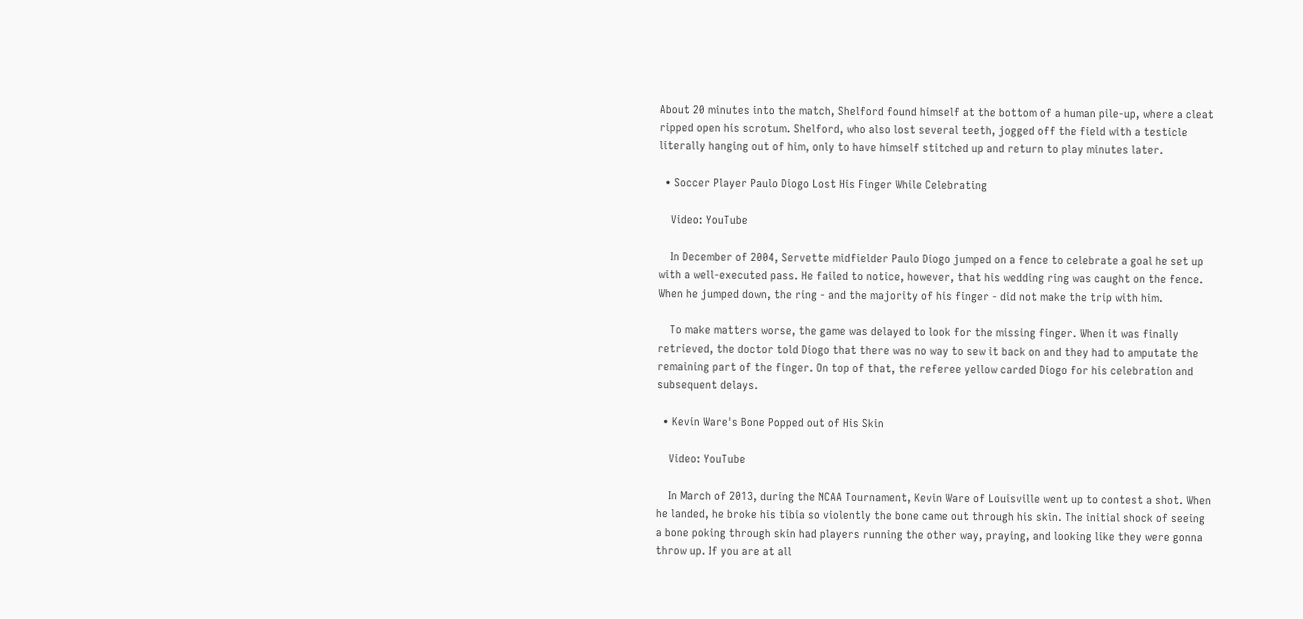About 20 minutes into the match, Shelford found himself at the bottom of a human pile-up, where a cleat ripped open his scrotum. Shelford, who also lost several teeth, jogged off the field with a testicle literally hanging out of him, only to have himself stitched up and return to play minutes later.

  • Soccer Player Paulo Diogo Lost His Finger While Celebrating

    Video: YouTube

    In December of 2004, Servette midfielder Paulo Diogo jumped on a fence to celebrate a goal he set up with a well-executed pass. He failed to notice, however, that his wedding ring was caught on the fence. When he jumped down, the ring - and the majority of his finger - did not make the trip with him.

    To make matters worse, the game was delayed to look for the missing finger. When it was finally retrieved, the doctor told Diogo that there was no way to sew it back on and they had to amputate the remaining part of the finger. On top of that, the referee yellow carded Diogo for his celebration and subsequent delays.

  • Kevin Ware's Bone Popped out of His Skin

    Video: YouTube

    In March of 2013, during the NCAA Tournament, Kevin Ware of Louisville went up to contest a shot. When he landed, he broke his tibia so violently the bone came out through his skin. The initial shock of seeing a bone poking through skin had players running the other way, praying, and looking like they were gonna throw up. If you are at all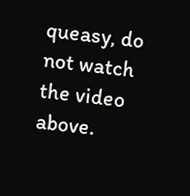queasy, do not watch the video above.